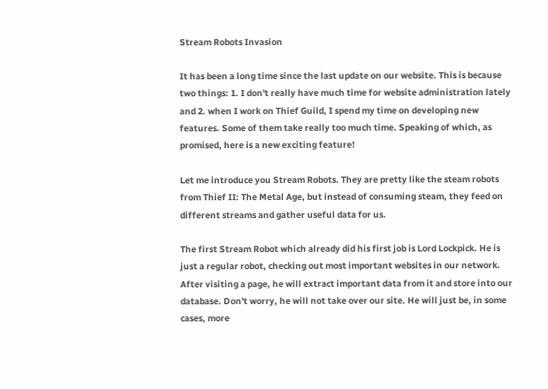Stream Robots Invasion

It has been a long time since the last update on our website. This is because two things: 1. I don't really have much time for website administration lately and 2. when I work on Thief Guild, I spend my time on developing new features. Some of them take really too much time. Speaking of which, as promised, here is a new exciting feature!

Let me introduce you Stream Robots. They are pretty like the steam robots from Thief II: The Metal Age, but instead of consuming steam, they feed on different streams and gather useful data for us.

The first Stream Robot which already did his first job is Lord Lockpick. He is just a regular robot, checking out most important websites in our network. After visiting a page, he will extract important data from it and store into our database. Don't worry, he will not take over our site. He will just be, in some cases, more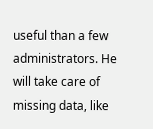useful than a few administrators. He will take care of missing data, like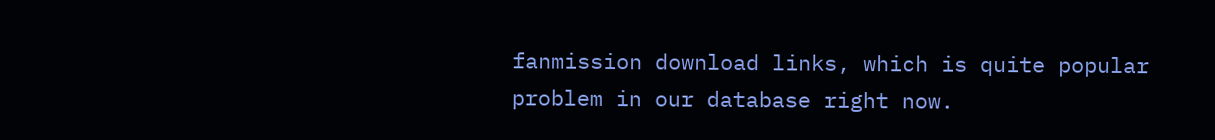fanmission download links, which is quite popular problem in our database right now.